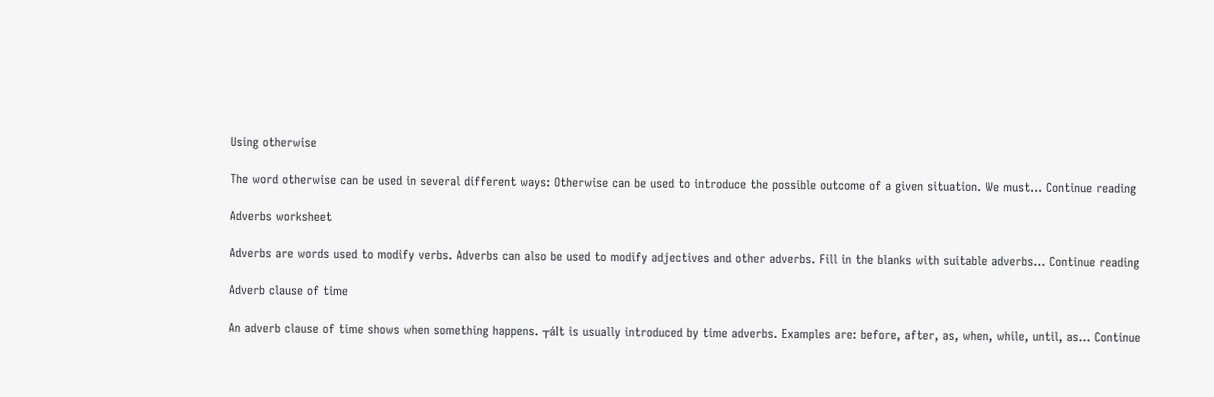Using otherwise

The word otherwise can be used in several different ways: Otherwise can be used to introduce the possible outcome of a given situation. We must… Continue reading

Adverbs worksheet

Adverbs are words used to modify verbs. Adverbs can also be used to modify adjectives and other adverbs. Fill in the blanks with suitable adverbs… Continue reading

Adverb clause of time

An adverb clause of time shows when something happens. ┬áIt is usually introduced by time adverbs. Examples are: before, after, as, when, while, until, as… Continue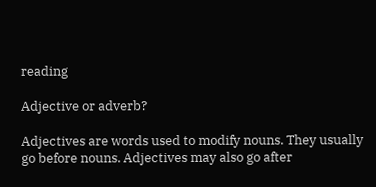reading

Adjective or adverb?

Adjectives are words used to modify nouns. They usually go before nouns. Adjectives may also go after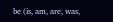be (is, am, are, was,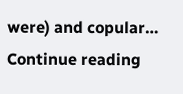were) and copular… Continue reading